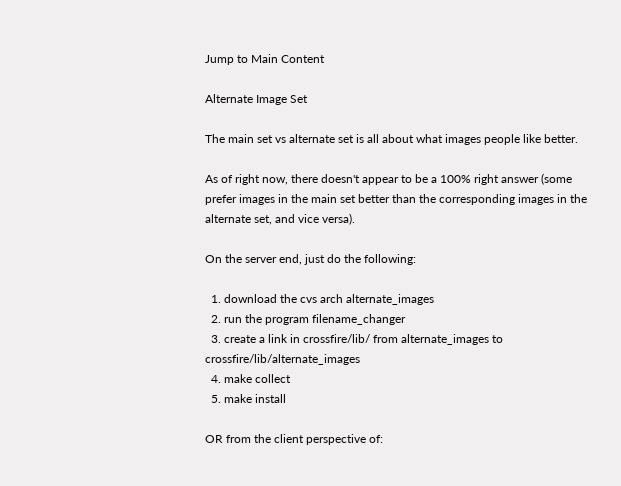Jump to Main Content

Alternate Image Set

The main set vs alternate set is all about what images people like better.

As of right now, there doesn't appear to be a 100% right answer (some prefer images in the main set better than the corresponding images in the alternate set, and vice versa).

On the server end, just do the following:

  1. download the cvs arch alternate_images
  2. run the program filename_changer
  3. create a link in crossfire/lib/ from alternate_images to crossfire/lib/alternate_images
  4. make collect
  5. make install

OR from the client perspective of: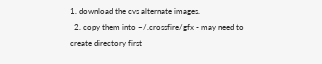1. download the cvs alternate images.
  2. copy them into ~/.crossfire/gfx - may need to create directory first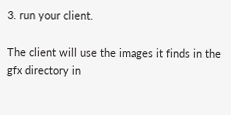3. run your client.

The client will use the images it finds in the gfx directory in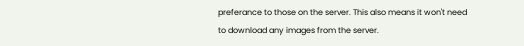preferance to those on the server. This also means it won't need to download any images from the server.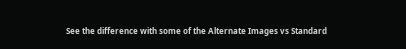See the difference with some of the Alternate Images vs Standard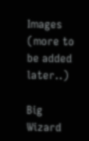Images (more to be added later..)

Big Wizard